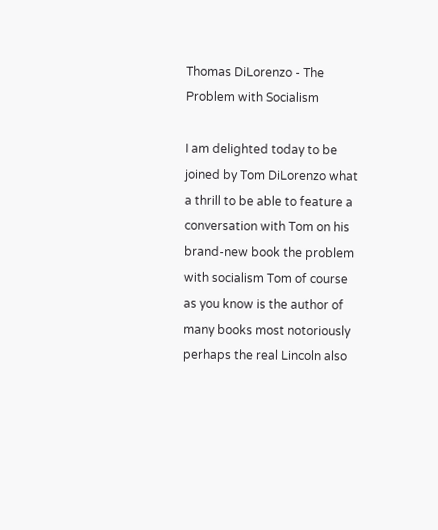Thomas DiLorenzo - The Problem with Socialism

I am delighted today to be joined by Tom DiLorenzo what a thrill to be able to feature a conversation with Tom on his brand-new book the problem with socialism Tom of course as you know is the author of many books most notoriously perhaps the real Lincoln also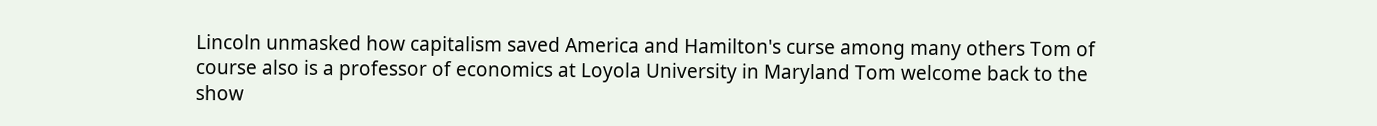Lincoln unmasked how capitalism saved America and Hamilton's curse among many others Tom of course also is a professor of economics at Loyola University in Maryland Tom welcome back to the show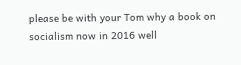please be with your Tom why a book on socialism now in 2016 well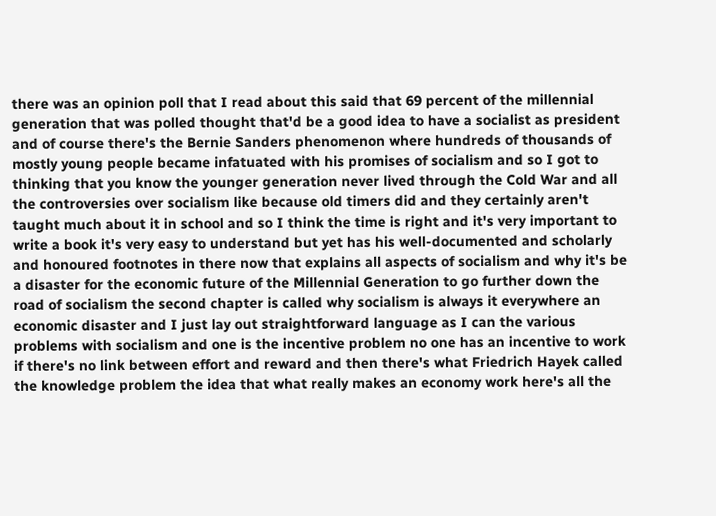there was an opinion poll that I read about this said that 69 percent of the millennial generation that was polled thought that'd be a good idea to have a socialist as president and of course there's the Bernie Sanders phenomenon where hundreds of thousands of mostly young people became infatuated with his promises of socialism and so I got to thinking that you know the younger generation never lived through the Cold War and all the controversies over socialism like because old timers did and they certainly aren't taught much about it in school and so I think the time is right and it's very important to write a book it's very easy to understand but yet has his well-documented and scholarly and honoured footnotes in there now that explains all aspects of socialism and why it's be a disaster for the economic future of the Millennial Generation to go further down the road of socialism the second chapter is called why socialism is always it everywhere an economic disaster and I just lay out straightforward language as I can the various problems with socialism and one is the incentive problem no one has an incentive to work if there's no link between effort and reward and then there's what Friedrich Hayek called the knowledge problem the idea that what really makes an economy work here's all the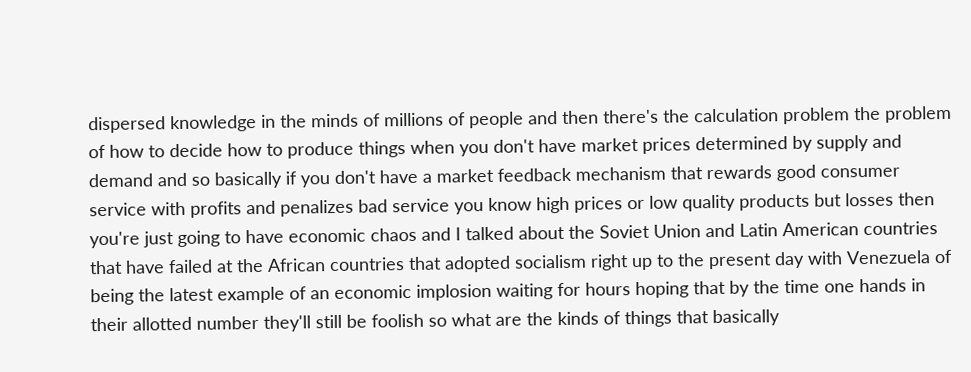dispersed knowledge in the minds of millions of people and then there's the calculation problem the problem of how to decide how to produce things when you don't have market prices determined by supply and demand and so basically if you don't have a market feedback mechanism that rewards good consumer service with profits and penalizes bad service you know high prices or low quality products but losses then you're just going to have economic chaos and I talked about the Soviet Union and Latin American countries that have failed at the African countries that adopted socialism right up to the present day with Venezuela of being the latest example of an economic implosion waiting for hours hoping that by the time one hands in their allotted number they'll still be foolish so what are the kinds of things that basically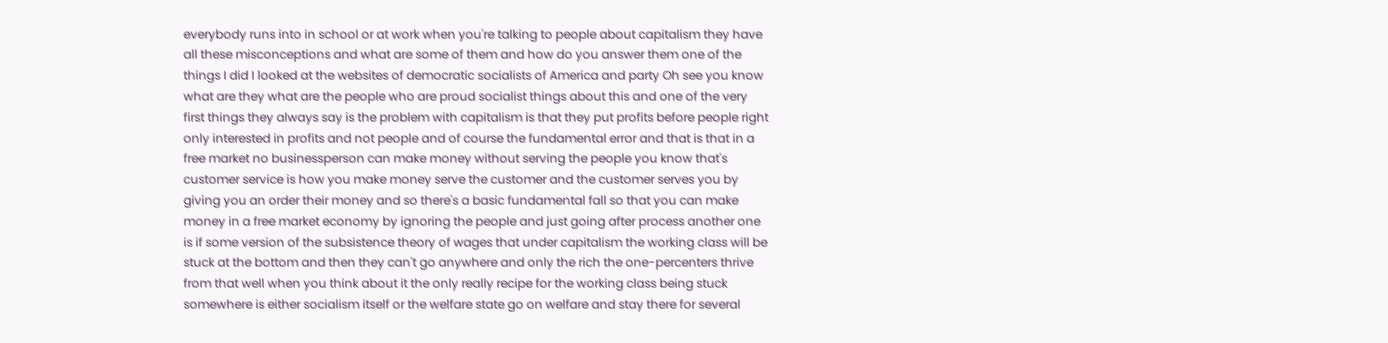everybody runs into in school or at work when you're talking to people about capitalism they have all these misconceptions and what are some of them and how do you answer them one of the things I did I looked at the websites of democratic socialists of America and party Oh see you know what are they what are the people who are proud socialist things about this and one of the very first things they always say is the problem with capitalism is that they put profits before people right only interested in profits and not people and of course the fundamental error and that is that in a free market no businessperson can make money without serving the people you know that's customer service is how you make money serve the customer and the customer serves you by giving you an order their money and so there's a basic fundamental fall so that you can make money in a free market economy by ignoring the people and just going after process another one is if some version of the subsistence theory of wages that under capitalism the working class will be stuck at the bottom and then they can't go anywhere and only the rich the one-percenters thrive from that well when you think about it the only really recipe for the working class being stuck somewhere is either socialism itself or the welfare state go on welfare and stay there for several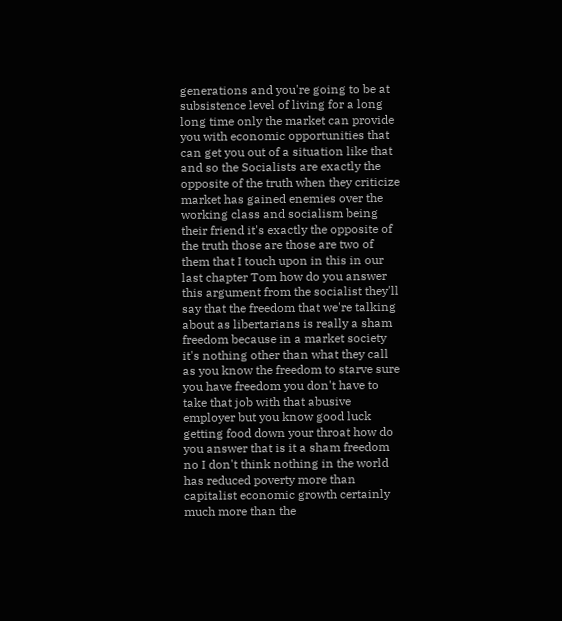generations and you're going to be at subsistence level of living for a long long time only the market can provide you with economic opportunities that can get you out of a situation like that and so the Socialists are exactly the opposite of the truth when they criticize market has gained enemies over the working class and socialism being their friend it's exactly the opposite of the truth those are those are two of them that I touch upon in this in our last chapter Tom how do you answer this argument from the socialist they'll say that the freedom that we're talking about as libertarians is really a sham freedom because in a market society it's nothing other than what they call as you know the freedom to starve sure you have freedom you don't have to take that job with that abusive employer but you know good luck getting food down your throat how do you answer that is it a sham freedom no I don't think nothing in the world has reduced poverty more than capitalist economic growth certainly much more than the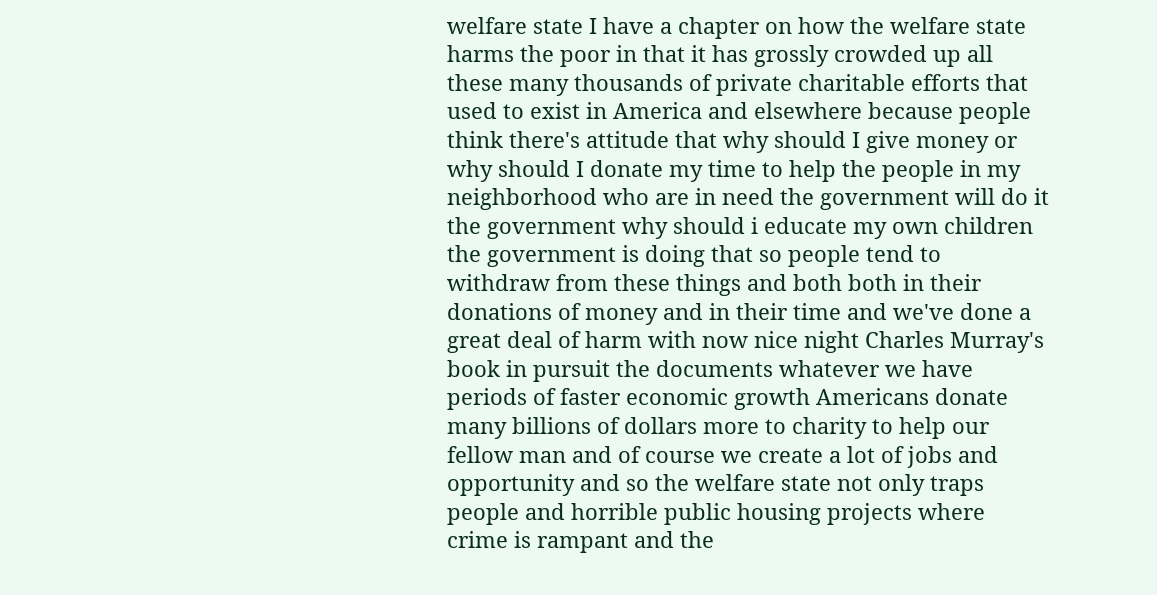welfare state I have a chapter on how the welfare state harms the poor in that it has grossly crowded up all these many thousands of private charitable efforts that used to exist in America and elsewhere because people think there's attitude that why should I give money or why should I donate my time to help the people in my neighborhood who are in need the government will do it the government why should i educate my own children the government is doing that so people tend to withdraw from these things and both both in their donations of money and in their time and we've done a great deal of harm with now nice night Charles Murray's book in pursuit the documents whatever we have periods of faster economic growth Americans donate many billions of dollars more to charity to help our fellow man and of course we create a lot of jobs and opportunity and so the welfare state not only traps people and horrible public housing projects where crime is rampant and the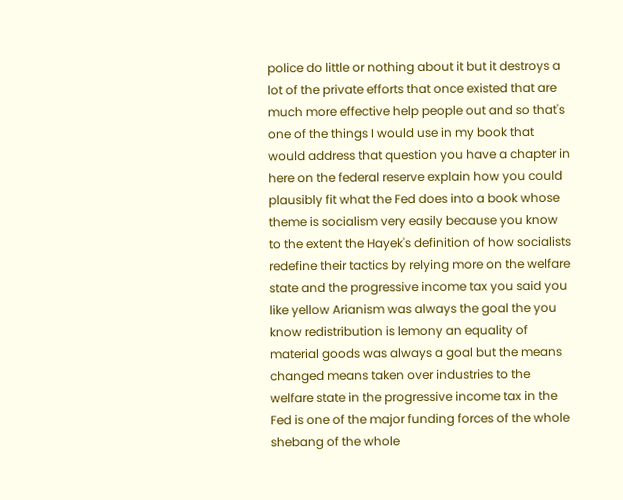police do little or nothing about it but it destroys a lot of the private efforts that once existed that are much more effective help people out and so that's one of the things I would use in my book that would address that question you have a chapter in here on the federal reserve explain how you could plausibly fit what the Fed does into a book whose theme is socialism very easily because you know to the extent the Hayek's definition of how socialists redefine their tactics by relying more on the welfare state and the progressive income tax you said you like yellow Arianism was always the goal the you know redistribution is lemony an equality of material goods was always a goal but the means changed means taken over industries to the welfare state in the progressive income tax in the Fed is one of the major funding forces of the whole shebang of the whole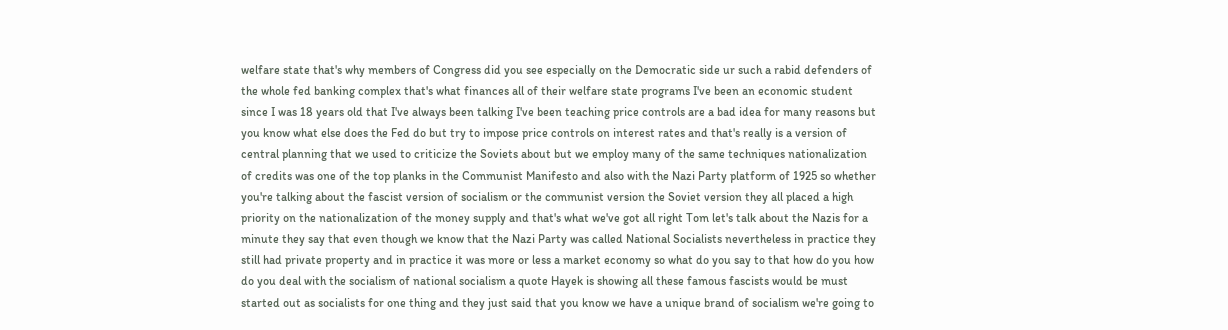welfare state that's why members of Congress did you see especially on the Democratic side ur such a rabid defenders of the whole fed banking complex that's what finances all of their welfare state programs I've been an economic student since I was 18 years old that I've always been talking I've been teaching price controls are a bad idea for many reasons but you know what else does the Fed do but try to impose price controls on interest rates and that's really is a version of central planning that we used to criticize the Soviets about but we employ many of the same techniques nationalization of credits was one of the top planks in the Communist Manifesto and also with the Nazi Party platform of 1925 so whether you're talking about the fascist version of socialism or the communist version the Soviet version they all placed a high priority on the nationalization of the money supply and that's what we've got all right Tom let's talk about the Nazis for a minute they say that even though we know that the Nazi Party was called National Socialists nevertheless in practice they still had private property and in practice it was more or less a market economy so what do you say to that how do you how do you deal with the socialism of national socialism a quote Hayek is showing all these famous fascists would be must started out as socialists for one thing and they just said that you know we have a unique brand of socialism we're going to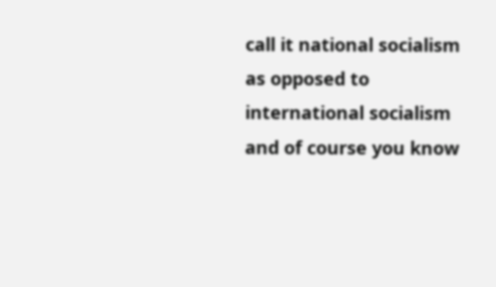call it national socialism as opposed to international socialism and of course you know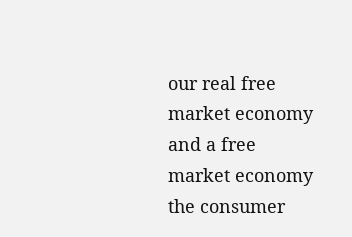our real free market economy and a free market economy the consumer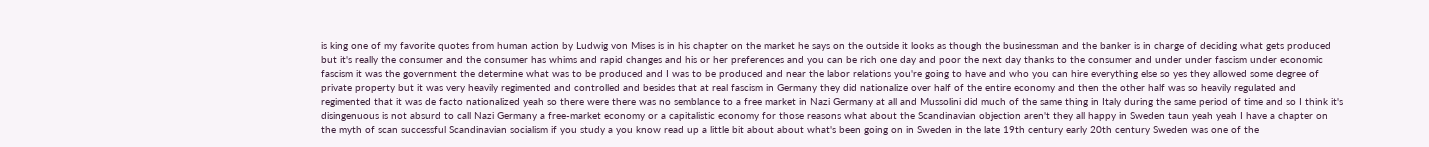is king one of my favorite quotes from human action by Ludwig von Mises is in his chapter on the market he says on the outside it looks as though the businessman and the banker is in charge of deciding what gets produced but it's really the consumer and the consumer has whims and rapid changes and his or her preferences and you can be rich one day and poor the next day thanks to the consumer and under under fascism under economic fascism it was the government the determine what was to be produced and I was to be produced and near the labor relations you're going to have and who you can hire everything else so yes they allowed some degree of private property but it was very heavily regimented and controlled and besides that at real fascism in Germany they did nationalize over half of the entire economy and then the other half was so heavily regulated and regimented that it was de facto nationalized yeah so there were there was no semblance to a free market in Nazi Germany at all and Mussolini did much of the same thing in Italy during the same period of time and so I think it's disingenuous is not absurd to call Nazi Germany a free-market economy or a capitalistic economy for those reasons what about the Scandinavian objection aren't they all happy in Sweden taun yeah yeah I have a chapter on the myth of scan successful Scandinavian socialism if you study a you know read up a little bit about about what's been going on in Sweden in the late 19th century early 20th century Sweden was one of the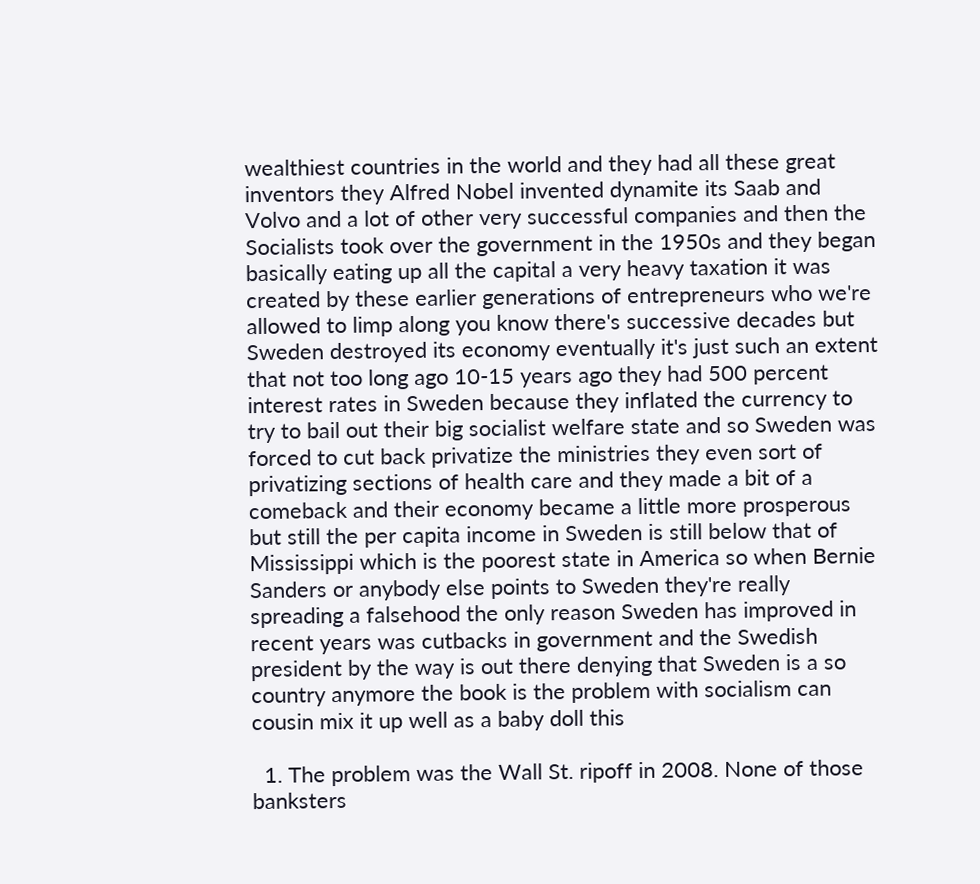wealthiest countries in the world and they had all these great inventors they Alfred Nobel invented dynamite its Saab and Volvo and a lot of other very successful companies and then the Socialists took over the government in the 1950s and they began basically eating up all the capital a very heavy taxation it was created by these earlier generations of entrepreneurs who we're allowed to limp along you know there's successive decades but Sweden destroyed its economy eventually it's just such an extent that not too long ago 10-15 years ago they had 500 percent interest rates in Sweden because they inflated the currency to try to bail out their big socialist welfare state and so Sweden was forced to cut back privatize the ministries they even sort of privatizing sections of health care and they made a bit of a comeback and their economy became a little more prosperous but still the per capita income in Sweden is still below that of Mississippi which is the poorest state in America so when Bernie Sanders or anybody else points to Sweden they're really spreading a falsehood the only reason Sweden has improved in recent years was cutbacks in government and the Swedish president by the way is out there denying that Sweden is a so country anymore the book is the problem with socialism can cousin mix it up well as a baby doll this

  1. The problem was the Wall St. ripoff in 2008. None of those banksters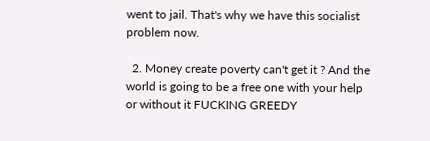went to jail. That's why we have this socialist problem now.

  2. Money create poverty can't get it ? And the world is going to be a free one with your help or without it FUCKING GREEDY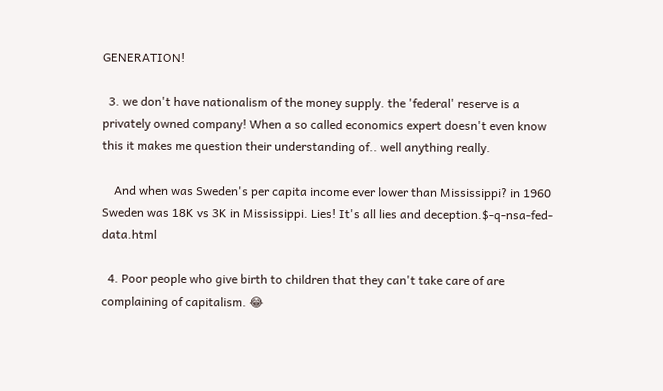GENERATION!

  3. we don't have nationalism of the money supply. the 'federal' reserve is a privately owned company! When a so called economics expert doesn't even know this it makes me question their understanding of.. well anything really.

    And when was Sweden's per capita income ever lower than Mississippi? in 1960 Sweden was 18K vs 3K in Mississippi. Lies! It's all lies and deception.$-q-nsa-fed-data.html

  4. Poor people who give birth to children that they can't take care of are complaining of capitalism. 😂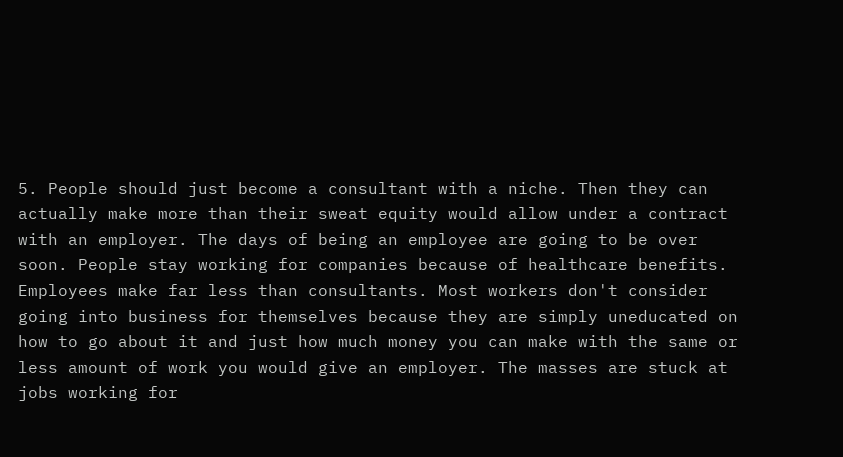5. People should just become a consultant with a niche. Then they can actually make more than their sweat equity would allow under a contract with an employer. The days of being an employee are going to be over soon. People stay working for companies because of healthcare benefits. Employees make far less than consultants. Most workers don't consider going into business for themselves because they are simply uneducated on how to go about it and just how much money you can make with the same or less amount of work you would give an employer. The masses are stuck at jobs working for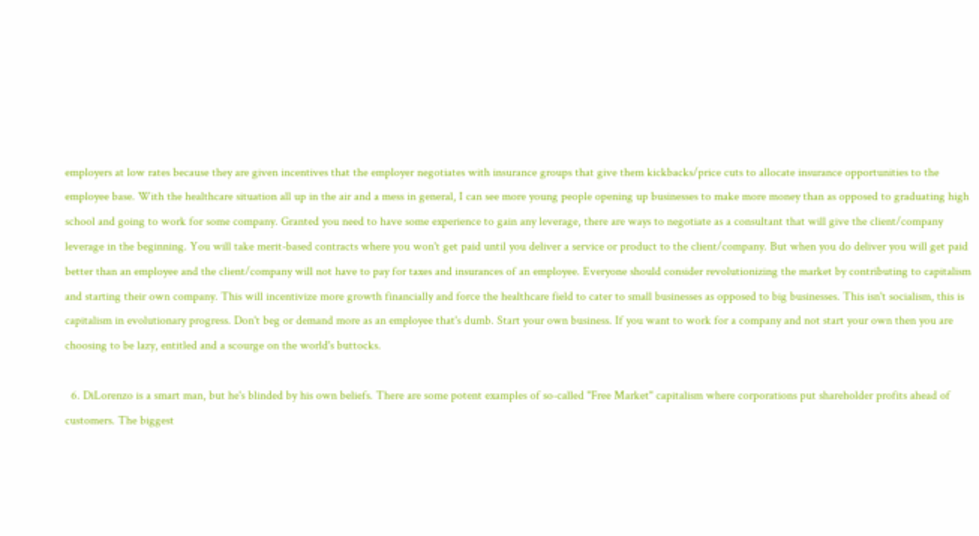employers at low rates because they are given incentives that the employer negotiates with insurance groups that give them kickbacks/price cuts to allocate insurance opportunities to the employee base. With the healthcare situation all up in the air and a mess in general, I can see more young people opening up businesses to make more money than as opposed to graduating high school and going to work for some company. Granted you need to have some experience to gain any leverage, there are ways to negotiate as a consultant that will give the client/company leverage in the beginning. You will take merit-based contracts where you won't get paid until you deliver a service or product to the client/company. But when you do deliver you will get paid better than an employee and the client/company will not have to pay for taxes and insurances of an employee. Everyone should consider revolutionizing the market by contributing to capitalism and starting their own company. This will incentivize more growth financially and force the healthcare field to cater to small businesses as opposed to big businesses. This isn't socialism, this is capitalism in evolutionary progress. Don't beg or demand more as an employee that's dumb. Start your own business. If you want to work for a company and not start your own then you are choosing to be lazy, entitled and a scourge on the world's buttocks.

  6. DiLorenzo is a smart man, but he's blinded by his own beliefs. There are some potent examples of so-called "Free Market" capitalism where corporations put shareholder profits ahead of customers. The biggest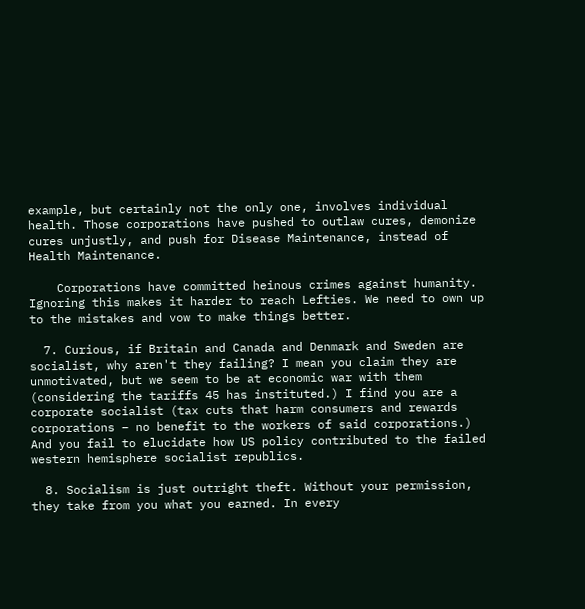example, but certainly not the only one, involves individual health. Those corporations have pushed to outlaw cures, demonize cures unjustly, and push for Disease Maintenance, instead of Health Maintenance.

    Corporations have committed heinous crimes against humanity. Ignoring this makes it harder to reach Lefties. We need to own up to the mistakes and vow to make things better.

  7. Curious, if Britain and Canada and Denmark and Sweden are socialist, why aren't they failing? I mean you claim they are unmotivated, but we seem to be at economic war with them (considering the tariffs 45 has instituted.) I find you are a corporate socialist (tax cuts that harm consumers and rewards corporations – no benefit to the workers of said corporations.) And you fail to elucidate how US policy contributed to the failed western hemisphere socialist republics.

  8. Socialism is just outright theft. Without your permission, they take from you what you earned. In every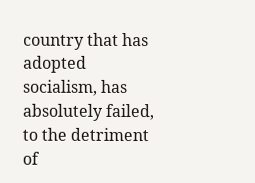country that has adopted socialism, has absolutely failed, to the detriment of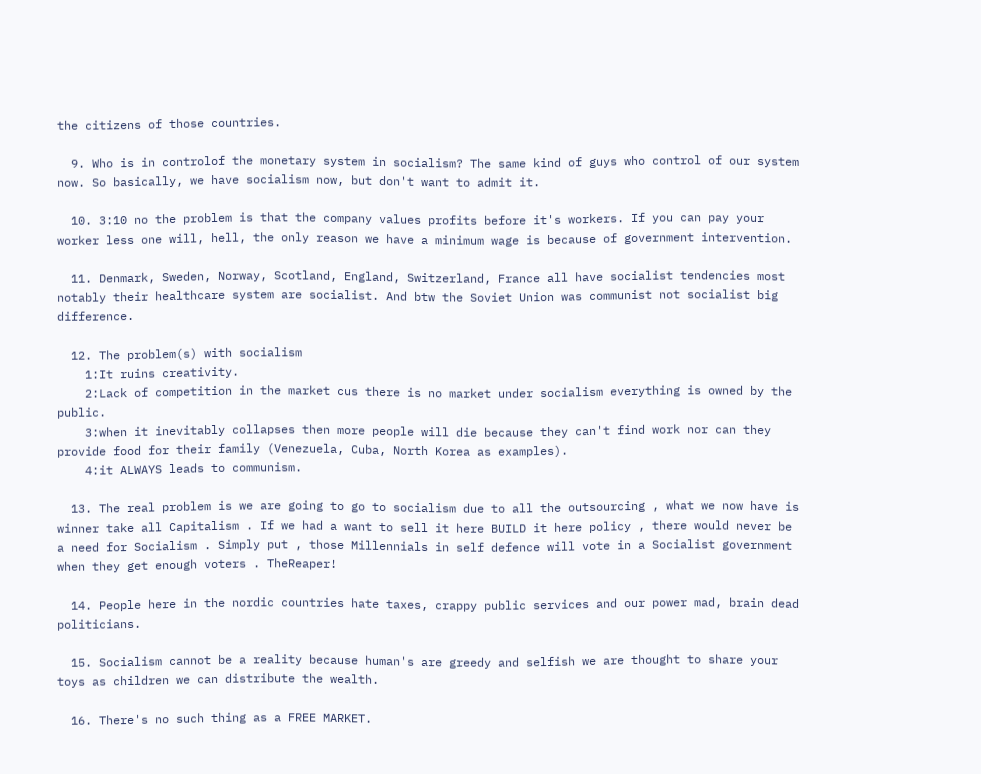the citizens of those countries.

  9. Who is in controlof the monetary system in socialism? The same kind of guys who control of our system now. So basically, we have socialism now, but don't want to admit it.

  10. 3:10 no the problem is that the company values profits before it's workers. If you can pay your worker less one will, hell, the only reason we have a minimum wage is because of government intervention.

  11. Denmark, Sweden, Norway, Scotland, England, Switzerland, France all have socialist tendencies most notably their healthcare system are socialist. And btw the Soviet Union was communist not socialist big difference.

  12. The problem(s) with socialism
    1:It ruins creativity.
    2:Lack of competition in the market cus there is no market under socialism everything is owned by the public.
    3:when it inevitably collapses then more people will die because they can't find work nor can they provide food for their family (Venezuela, Cuba, North Korea as examples).
    4:it ALWAYS leads to communism.

  13. The real problem is we are going to go to socialism due to all the outsourcing , what we now have is winner take all Capitalism . If we had a want to sell it here BUILD it here policy , there would never be a need for Socialism . Simply put , those Millennials in self defence will vote in a Socialist government when they get enough voters . TheReaper!

  14. People here in the nordic countries hate taxes, crappy public services and our power mad, brain dead politicians.

  15. Socialism cannot be a reality because human's are greedy and selfish we are thought to share your toys as children we can distribute the wealth.

  16. There's no such thing as a FREE MARKET.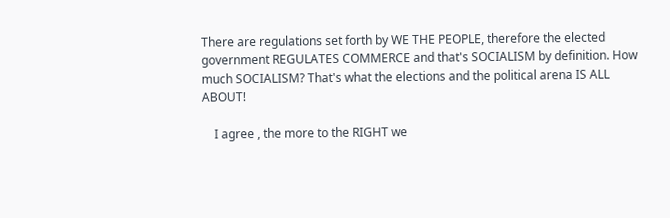There are regulations set forth by WE THE PEOPLE, therefore the elected government REGULATES COMMERCE and that's SOCIALISM by definition. How much SOCIALISM? That's what the elections and the political arena IS ALL ABOUT!

    I agree , the more to the RIGHT we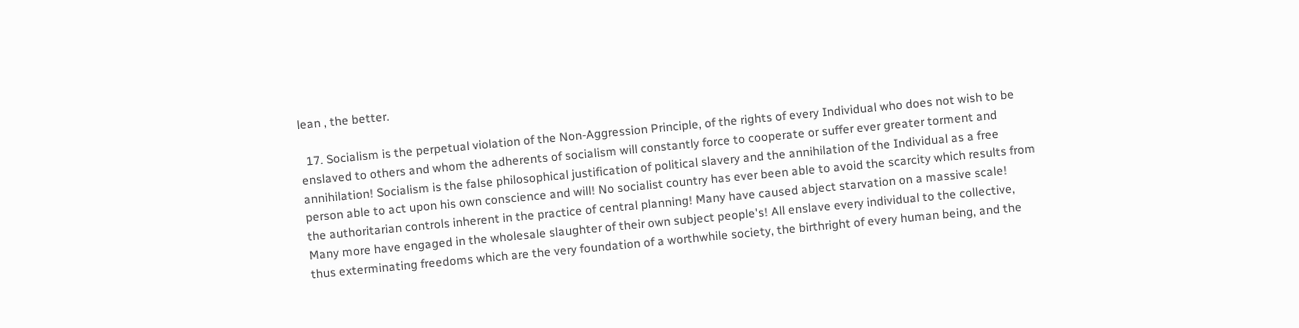lean , the better.

  17. Socialism is the perpetual violation of the Non-Aggression Principle, of the rights of every Individual who does not wish to be enslaved to others and whom the adherents of socialism will constantly force to cooperate or suffer ever greater torment and annihilation! Socialism is the false philosophical justification of political slavery and the annihilation of the Individual as a free person able to act upon his own conscience and will! No socialist country has ever been able to avoid the scarcity which results from the authoritarian controls inherent in the practice of central planning! Many have caused abject starvation on a massive scale! Many more have engaged in the wholesale slaughter of their own subject people's! All enslave every individual to the collective, thus exterminating freedoms which are the very foundation of a worthwhile society, the birthright of every human being, and the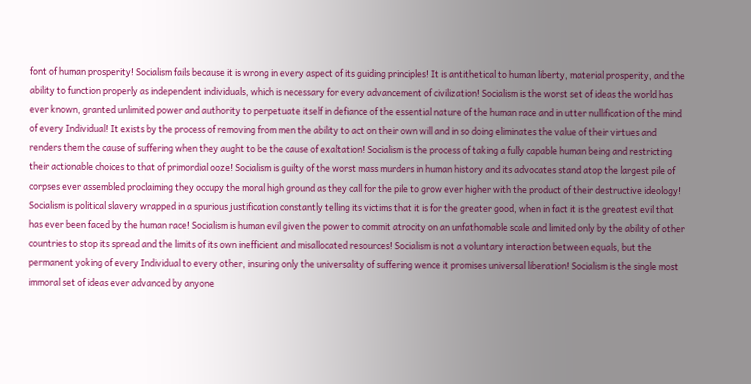font of human prosperity! Socialism fails because it is wrong in every aspect of its guiding principles! It is antithetical to human liberty, material prosperity, and the ability to function properly as independent individuals, which is necessary for every advancement of civilization! Socialism is the worst set of ideas the world has ever known, granted unlimited power and authority to perpetuate itself in defiance of the essential nature of the human race and in utter nullification of the mind of every Individual! It exists by the process of removing from men the ability to act on their own will and in so doing eliminates the value of their virtues and renders them the cause of suffering when they aught to be the cause of exaltation! Socialism is the process of taking a fully capable human being and restricting their actionable choices to that of primordial ooze! Socialism is guilty of the worst mass murders in human history and its advocates stand atop the largest pile of corpses ever assembled proclaiming they occupy the moral high ground as they call for the pile to grow ever higher with the product of their destructive ideology! Socialism is political slavery wrapped in a spurious justification constantly telling its victims that it is for the greater good, when in fact it is the greatest evil that has ever been faced by the human race! Socialism is human evil given the power to commit atrocity on an unfathomable scale and limited only by the ability of other countries to stop its spread and the limits of its own inefficient and misallocated resources! Socialism is not a voluntary interaction between equals, but the permanent yoking of every Individual to every other, insuring only the universality of suffering wence it promises universal liberation! Socialism is the single most immoral set of ideas ever advanced by anyone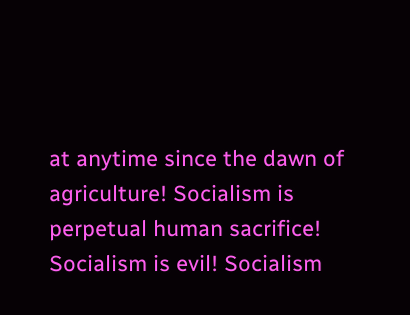at anytime since the dawn of agriculture! Socialism is perpetual human sacrifice! Socialism is evil! Socialism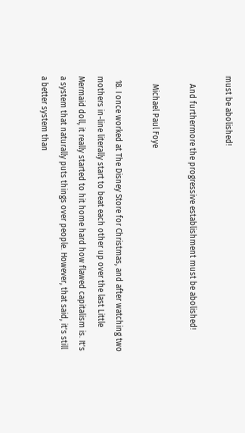must be abolished!

    And furthermore the progressive establishment must be abolished!

    Michael Paul Foye

  18. I once worked at The Disney Store for Christmas, and after watching two mothers in-line literally start to beat each other up over the last Little Mermaid doll, it really started to hit home hard how flawed capitalism is. It's a system that naturally puts things over people. However, that said, it's still a better system than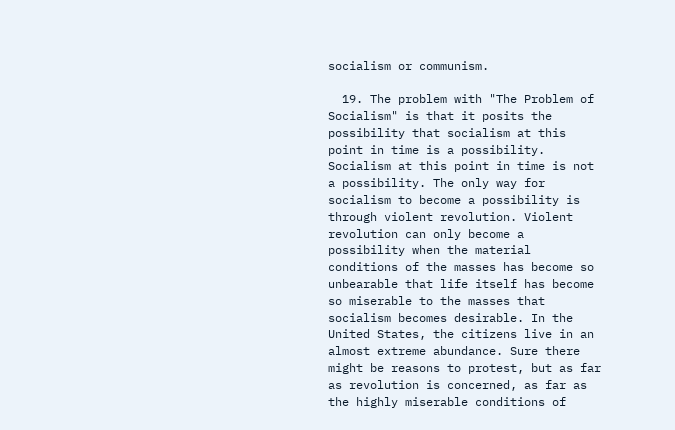socialism or communism.

  19. The problem with "The Problem of Socialism" is that it posits the possibility that socialism at this point in time is a possibility. Socialism at this point in time is not a possibility. The only way for socialism to become a possibility is through violent revolution. Violent revolution can only become a possibility when the material conditions of the masses has become so unbearable that life itself has become so miserable to the masses that socialism becomes desirable. In the United States, the citizens live in an almost extreme abundance. Sure there might be reasons to protest, but as far as revolution is concerned, as far as the highly miserable conditions of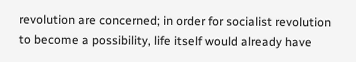revolution are concerned; in order for socialist revolution to become a possibility, life itself would already have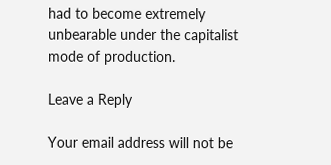had to become extremely unbearable under the capitalist mode of production.

Leave a Reply

Your email address will not be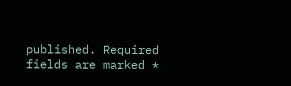published. Required fields are marked *